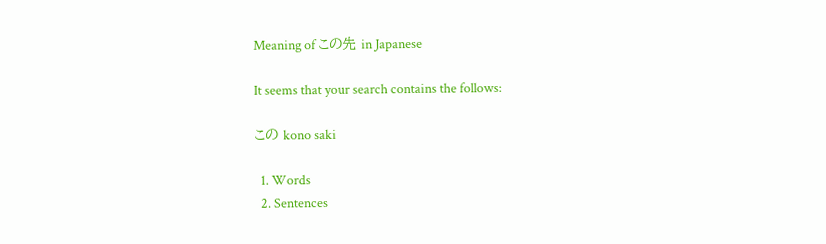Meaning of この先 in Japanese

It seems that your search contains the follows:

この kono saki

  1. Words
  2. Sentences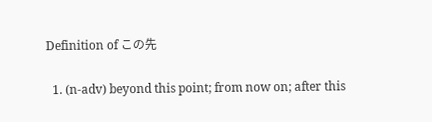Definition of この先

  1. (n-adv) beyond this point; from now on; after this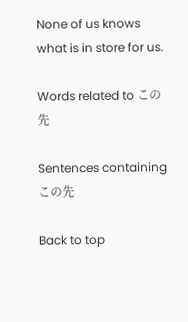None of us knows what is in store for us.

Words related to この先

Sentences containing この先

Back to top